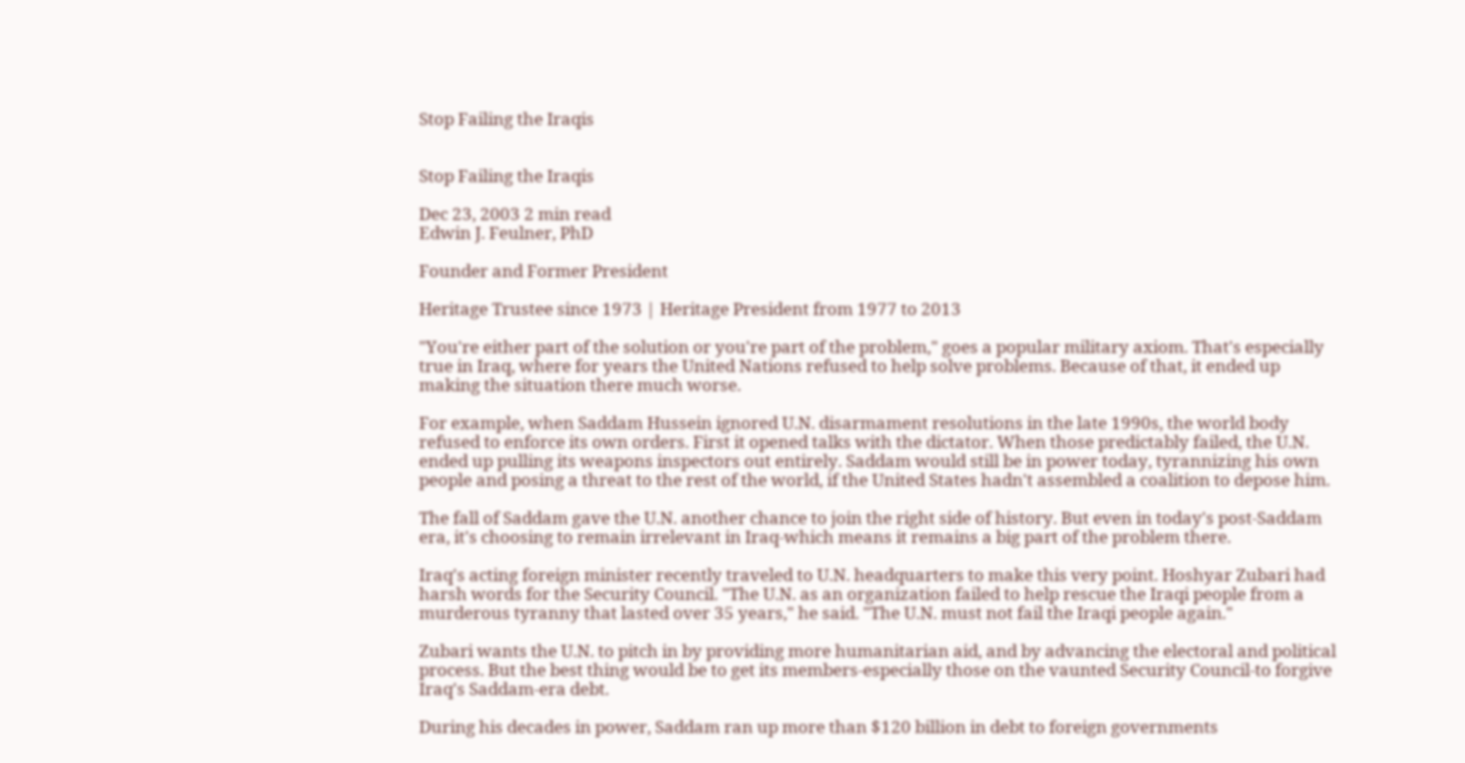Stop Failing the Iraqis


Stop Failing the Iraqis

Dec 23, 2003 2 min read
Edwin J. Feulner, PhD

Founder and Former President

Heritage Trustee since 1973 | Heritage President from 1977 to 2013

"You're either part of the solution or you're part of the problem," goes a popular military axiom. That's especially true in Iraq, where for years the United Nations refused to help solve problems. Because of that, it ended up making the situation there much worse.

For example, when Saddam Hussein ignored U.N. disarmament resolutions in the late 1990s, the world body refused to enforce its own orders. First it opened talks with the dictator. When those predictably failed, the U.N. ended up pulling its weapons inspectors out entirely. Saddam would still be in power today, tyrannizing his own people and posing a threat to the rest of the world, if the United States hadn't assembled a coalition to depose him.

The fall of Saddam gave the U.N. another chance to join the right side of history. But even in today's post-Saddam era, it's choosing to remain irrelevant in Iraq-which means it remains a big part of the problem there.

Iraq's acting foreign minister recently traveled to U.N. headquarters to make this very point. Hoshyar Zubari had harsh words for the Security Council. "The U.N. as an organization failed to help rescue the Iraqi people from a murderous tyranny that lasted over 35 years," he said. "The U.N. must not fail the Iraqi people again."

Zubari wants the U.N. to pitch in by providing more humanitarian aid, and by advancing the electoral and political process. But the best thing would be to get its members-especially those on the vaunted Security Council-to forgive Iraq's Saddam-era debt.

During his decades in power, Saddam ran up more than $120 billion in debt to foreign governments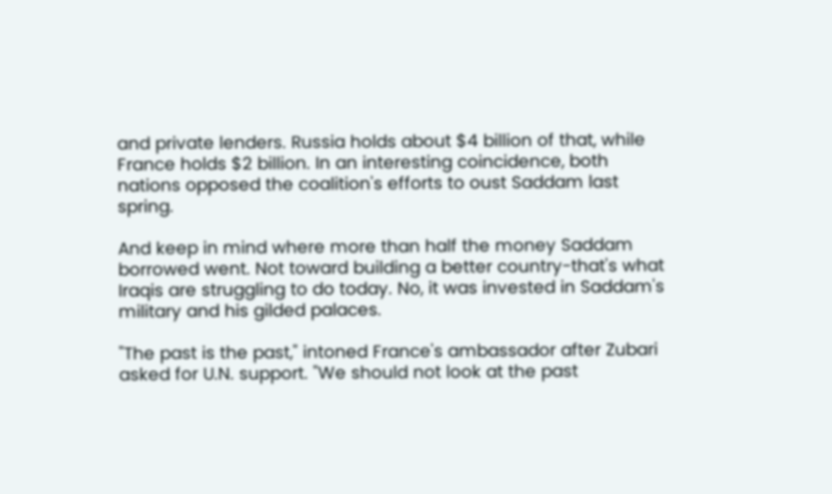and private lenders. Russia holds about $4 billion of that, while France holds $2 billion. In an interesting coincidence, both nations opposed the coalition's efforts to oust Saddam last spring.

And keep in mind where more than half the money Saddam borrowed went. Not toward building a better country-that's what Iraqis are struggling to do today. No, it was invested in Saddam's military and his gilded palaces.

"The past is the past," intoned France's ambassador after Zubari asked for U.N. support. "We should not look at the past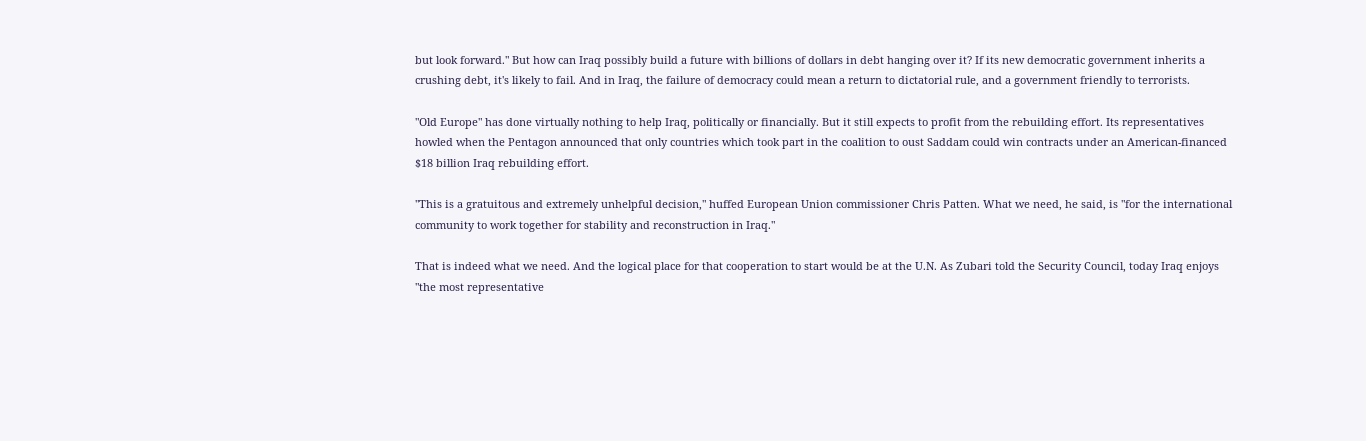but look forward." But how can Iraq possibly build a future with billions of dollars in debt hanging over it? If its new democratic government inherits a crushing debt, it's likely to fail. And in Iraq, the failure of democracy could mean a return to dictatorial rule, and a government friendly to terrorists.

"Old Europe" has done virtually nothing to help Iraq, politically or financially. But it still expects to profit from the rebuilding effort. Its representatives howled when the Pentagon announced that only countries which took part in the coalition to oust Saddam could win contracts under an American-financed $18 billion Iraq rebuilding effort.

"This is a gratuitous and extremely unhelpful decision," huffed European Union commissioner Chris Patten. What we need, he said, is "for the international community to work together for stability and reconstruction in Iraq."

That is indeed what we need. And the logical place for that cooperation to start would be at the U.N. As Zubari told the Security Council, today Iraq enjoys "the most representative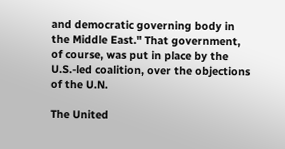and democratic governing body in the Middle East." That government, of course, was put in place by the U.S.-led coalition, over the objections of the U.N.

The United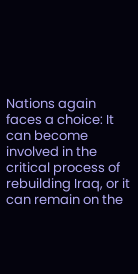Nations again faces a choice: It can become involved in the critical process of rebuilding Iraq, or it can remain on the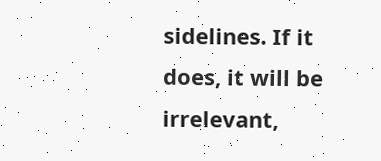sidelines. If it does, it will be irrelevant,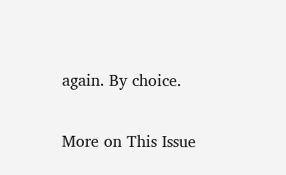again. By choice.

More on This Issue